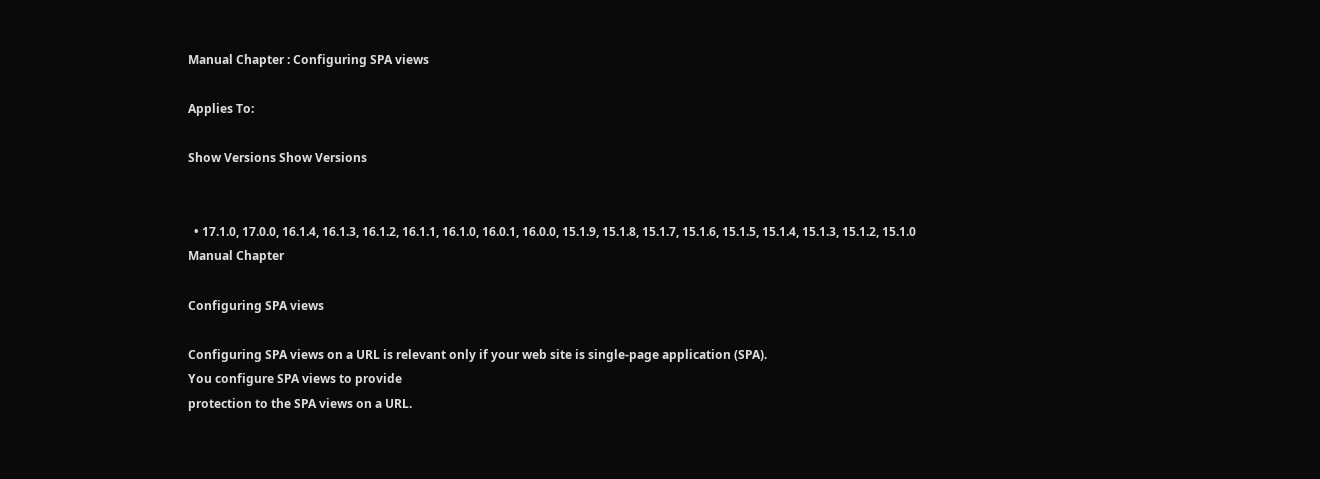Manual Chapter : Configuring SPA views

Applies To:

Show Versions Show Versions


  • 17.1.0, 17.0.0, 16.1.4, 16.1.3, 16.1.2, 16.1.1, 16.1.0, 16.0.1, 16.0.0, 15.1.9, 15.1.8, 15.1.7, 15.1.6, 15.1.5, 15.1.4, 15.1.3, 15.1.2, 15.1.0
Manual Chapter

Configuring SPA views

Configuring SPA views on a URL is relevant only if your web site is single-page application (SPA).
You configure SPA views to provide
protection to the SPA views on a URL.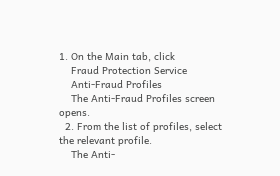1. On the Main tab, click
    Fraud Protection Service
    Anti-Fraud Profiles
    The Anti-Fraud Profiles screen opens.
  2. From the list of profiles, select the relevant profile.
    The Anti-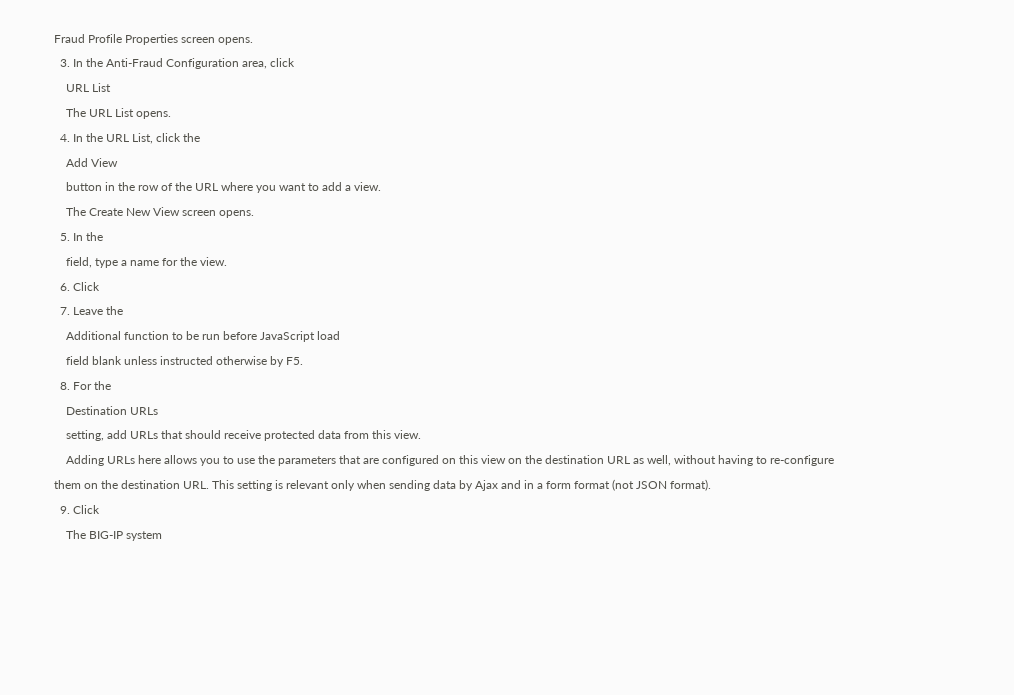Fraud Profile Properties screen opens.
  3. In the Anti-Fraud Configuration area, click
    URL List
    The URL List opens.
  4. In the URL List, click the
    Add View
    button in the row of the URL where you want to add a view.
    The Create New View screen opens.
  5. In the
    field, type a name for the view.
  6. Click
  7. Leave the
    Additional function to be run before JavaScript load
    field blank unless instructed otherwise by F5.
  8. For the
    Destination URLs
    setting, add URLs that should receive protected data from this view.
    Adding URLs here allows you to use the parameters that are configured on this view on the destination URL as well, without having to re-configure them on the destination URL. This setting is relevant only when sending data by Ajax and in a form format (not JSON format).
  9. Click
    The BIG-IP system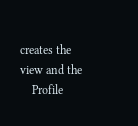creates the view and the
    Profile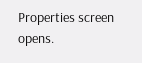Properties screen opens.